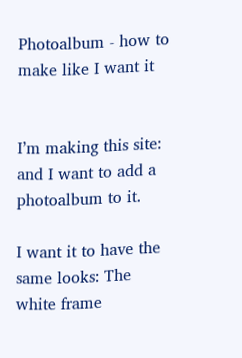Photoalbum - how to make like I want it


I’m making this site: and I want to add a photoalbum to it.

I want it to have the same looks: The white frame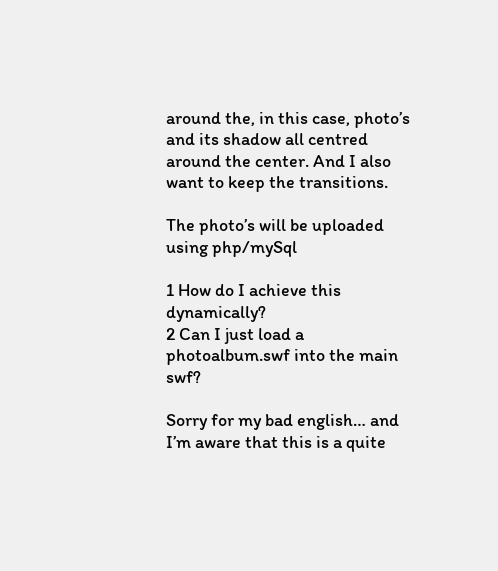around the, in this case, photo’s and its shadow all centred around the center. And I also want to keep the transitions.

The photo’s will be uploaded using php/mySql

1 How do I achieve this dynamically?
2 Can I just load a photoalbum.swf into the main swf?

Sorry for my bad english… and I’m aware that this is a quite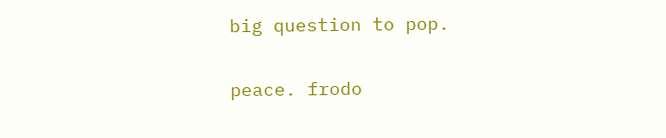big question to pop.

peace. frodo